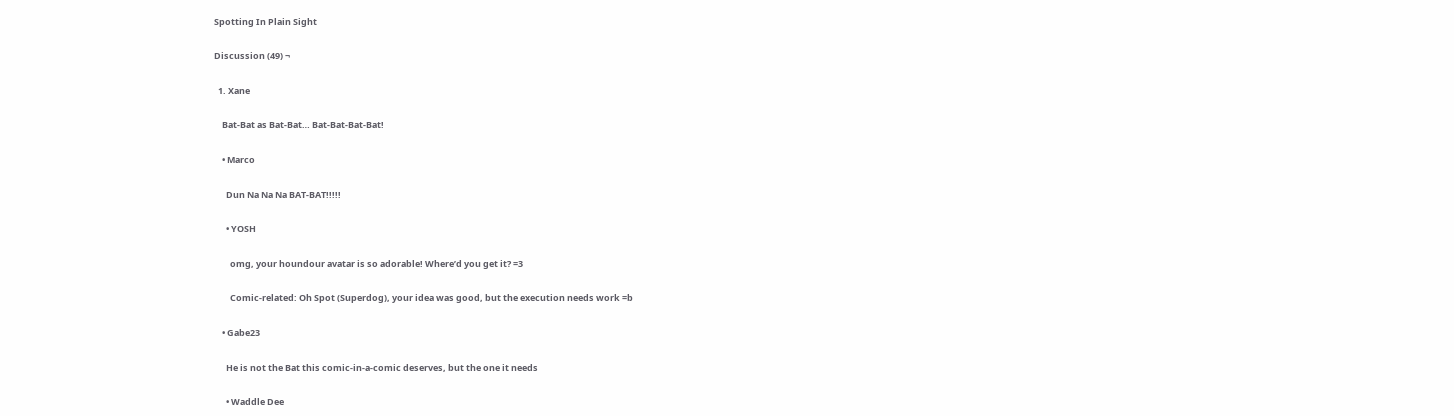Spotting In Plain Sight

Discussion (49) ¬

  1. Xane

    Bat-Bat as Bat-Bat… Bat-Bat-Bat-Bat!

    • Marco

      Dun Na Na Na BAT-BAT!!!!!

      • YOSH

        omg, your houndour avatar is so adorable! Where’d you get it? =3

        Comic-related: Oh Spot (Superdog), your idea was good, but the execution needs work =b

    • Gabe23

      He is not the Bat this comic-in-a-comic deserves, but the one it needs

      • Waddle Dee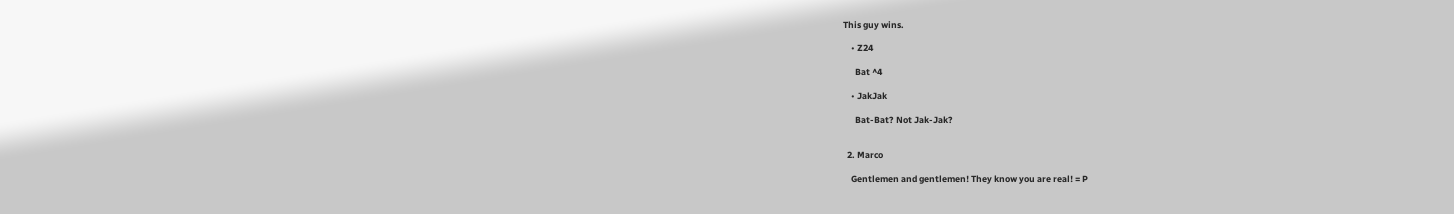This guy wins.

    • Z24

      Bat ^4

    • JakJak

      Bat-Bat? Not Jak-Jak?


  2. Marco

    Gentlemen and gentlemen! They know you are real! = P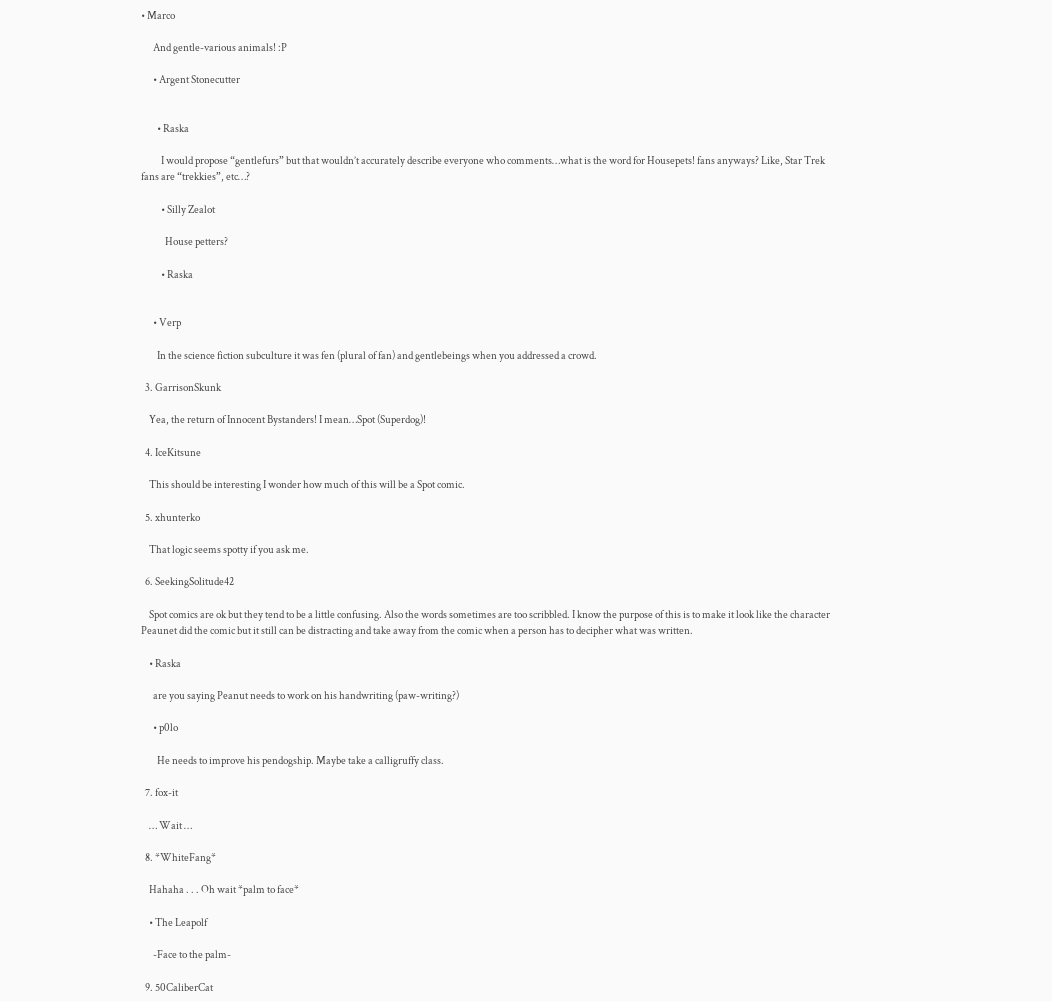• Marco

      And gentle-various animals! :P

      • Argent Stonecutter


        • Raska

          I would propose “gentlefurs” but that wouldn’t accurately describe everyone who comments…what is the word for Housepets! fans anyways? Like, Star Trek fans are “trekkies”, etc…?

          • Silly Zealot

            House petters?

          • Raska


      • Verp

        In the science fiction subculture it was fen (plural of fan) and gentlebeings when you addressed a crowd.

  3. GarrisonSkunk

    Yea, the return of Innocent Bystanders! I mean…Spot (Superdog)!

  4. IceKitsune

    This should be interesting I wonder how much of this will be a Spot comic.

  5. xhunterko

    That logic seems spotty if you ask me.

  6. SeekingSolitude42

    Spot comics are ok but they tend to be a little confusing. Also the words sometimes are too scribbled. I know the purpose of this is to make it look like the character Peaunet did the comic but it still can be distracting and take away from the comic when a person has to decipher what was written.

    • Raska

      are you saying Peanut needs to work on his handwriting (paw-writing?)

      • p0lo

        He needs to improve his pendogship. Maybe take a calligruffy class.

  7. fox-it

    … Wait …

  8. *WhiteFang*

    Hahaha . . . Oh wait *palm to face*

    • The Leapolf

      -Face to the palm-

  9. 50CaliberCat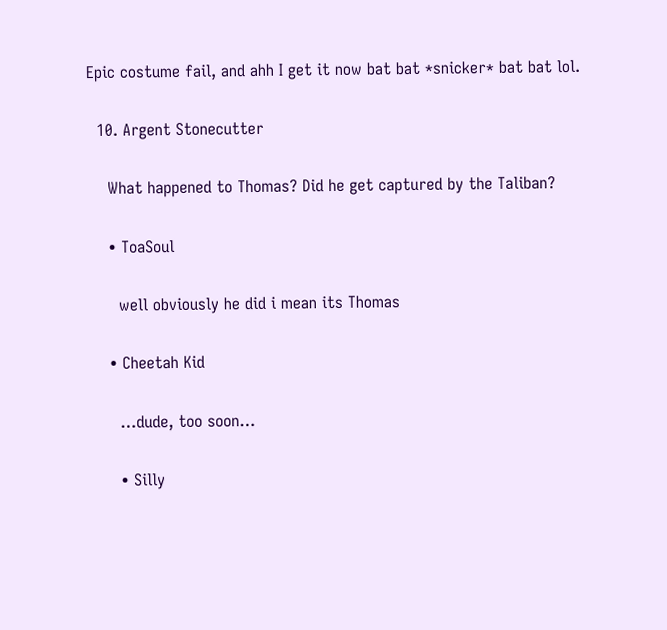Epic costume fail, and ahh I get it now bat bat *snicker* bat bat lol.

  10. Argent Stonecutter

    What happened to Thomas? Did he get captured by the Taliban?

    • ToaSoul

      well obviously he did i mean its Thomas

    • Cheetah Kid

      …dude, too soon…

      • Silly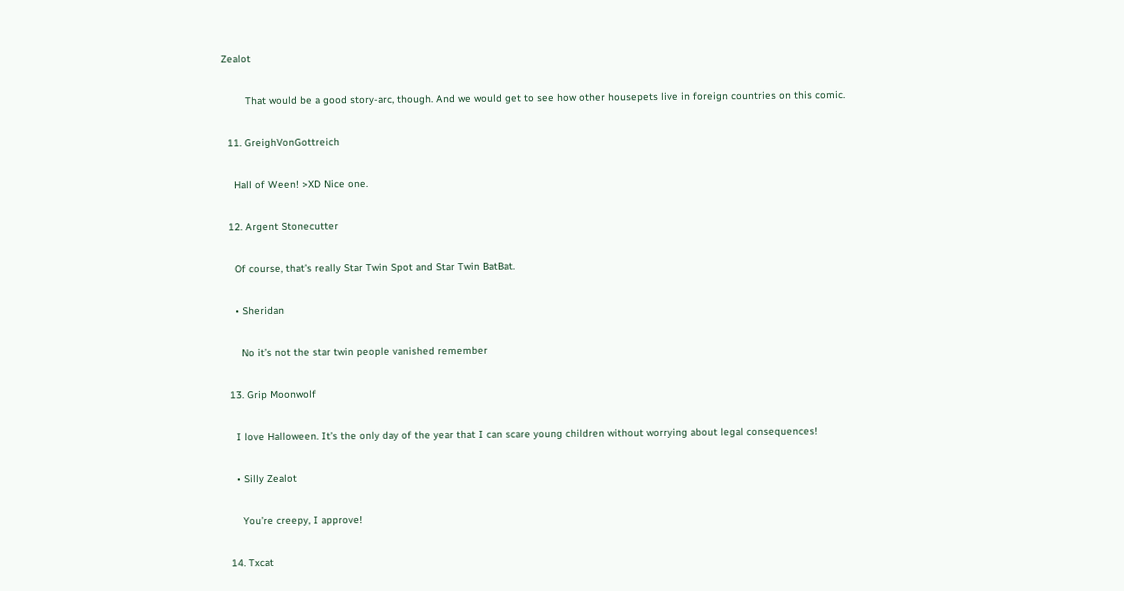Zealot

        That would be a good story-arc, though. And we would get to see how other housepets live in foreign countries on this comic.

  11. GreighVonGottreich

    Hall of Ween! >XD Nice one.

  12. Argent Stonecutter

    Of course, that’s really Star Twin Spot and Star Twin BatBat.

    • Sheridan

      No it’s not the star twin people vanished remember

  13. Grip Moonwolf

    I love Halloween. It’s the only day of the year that I can scare young children without worrying about legal consequences!

    • Silly Zealot

      You’re creepy, I approve!

  14. Txcat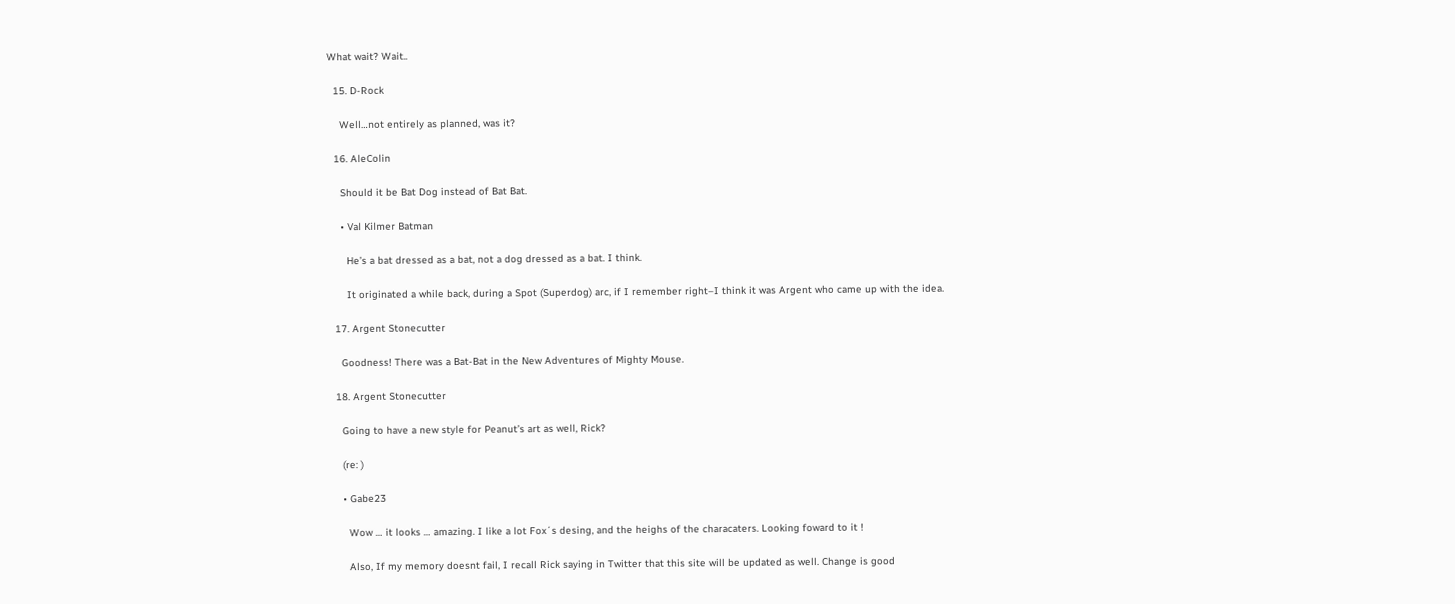What wait? Wait..

  15. D-Rock

    Well…not entirely as planned, was it?

  16. AleColin

    Should it be Bat Dog instead of Bat Bat.

    • Val Kilmer Batman

      He’s a bat dressed as a bat, not a dog dressed as a bat. I think.

      It originated a while back, during a Spot (Superdog) arc, if I remember right–I think it was Argent who came up with the idea.

  17. Argent Stonecutter

    Goodness! There was a Bat-Bat in the New Adventures of Mighty Mouse.

  18. Argent Stonecutter

    Going to have a new style for Peanut’s art as well, Rick?

    (re: )

    • Gabe23

      Wow … it looks … amazing. I like a lot Fox´s desing, and the heighs of the characaters. Looking foward to it !

      Also, If my memory doesnt fail, I recall Rick saying in Twitter that this site will be updated as well. Change is good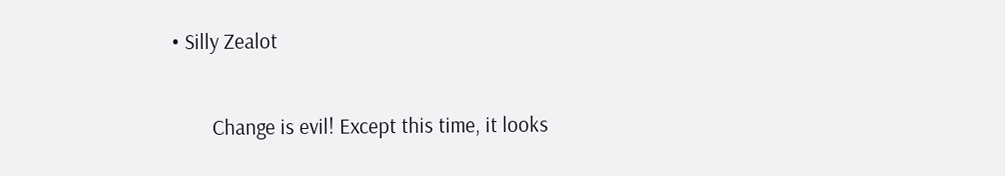• Silly Zealot

        Change is evil! Except this time, it looks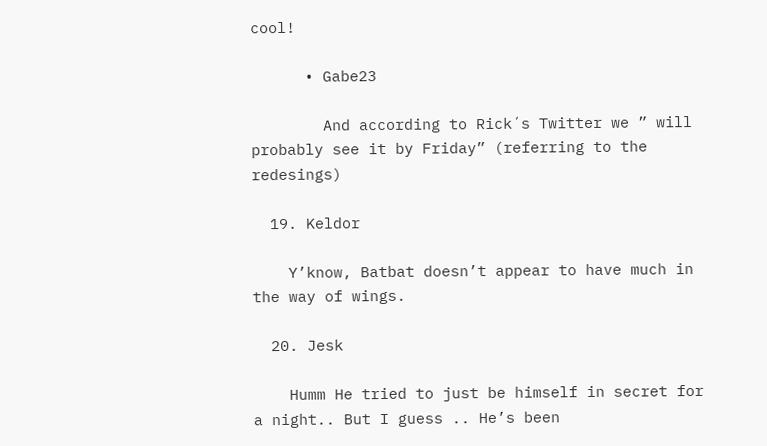cool!

      • Gabe23

        And according to Rick´s Twitter we ” will probably see it by Friday” (referring to the redesings)

  19. Keldor

    Y’know, Batbat doesn’t appear to have much in the way of wings.

  20. Jesk

    Humm He tried to just be himself in secret for a night.. But I guess .. He’s been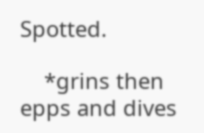Spotted.

    *grins then epps and dives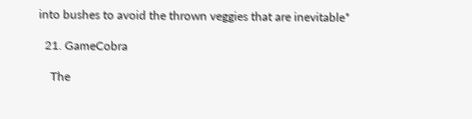into bushes to avoid the thrown veggies that are inevitable*

  21. GameCobra

    The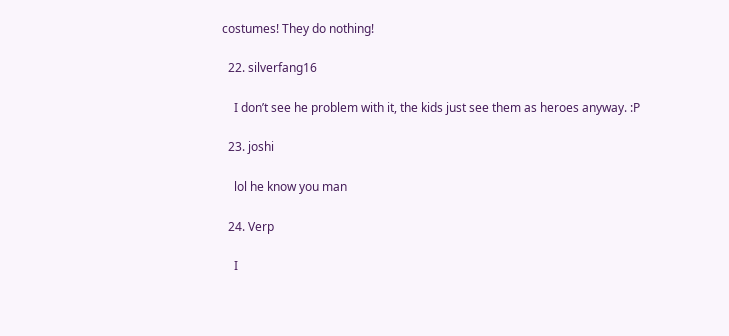costumes! They do nothing!

  22. silverfang16

    I don’t see he problem with it, the kids just see them as heroes anyway. :P

  23. joshi

    lol he know you man

  24. Verp

    I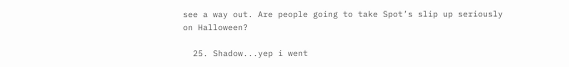see a way out. Are people going to take Spot’s slip up seriously on Halloween?

  25. Shadow...yep i went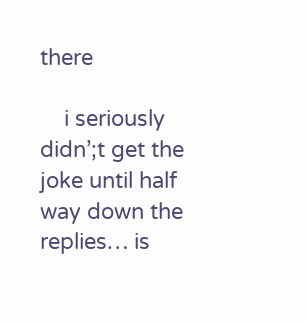there

    i seriously didn’;t get the joke until half way down the replies… is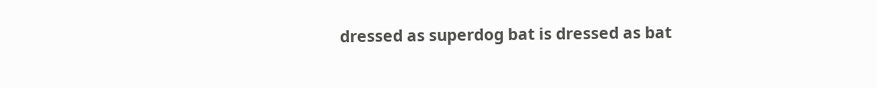dressed as superdog bat is dressed as bat